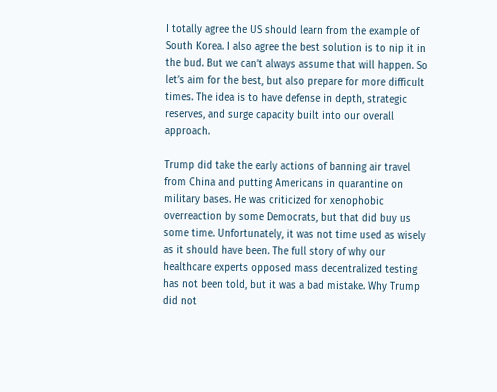I totally agree the US should learn from the example of South Korea. I also agree the best solution is to nip it in the bud. But we can’t always assume that will happen. So let’s aim for the best, but also prepare for more difficult times. The idea is to have defense in depth, strategic reserves, and surge capacity built into our overall approach.

Trump did take the early actions of banning air travel from China and putting Americans in quarantine on military bases. He was criticized for xenophobic overreaction by some Democrats, but that did buy us some time. Unfortunately, it was not time used as wisely as it should have been. The full story of why our healthcare experts opposed mass decentralized testing has not been told, but it was a bad mistake. Why Trump did not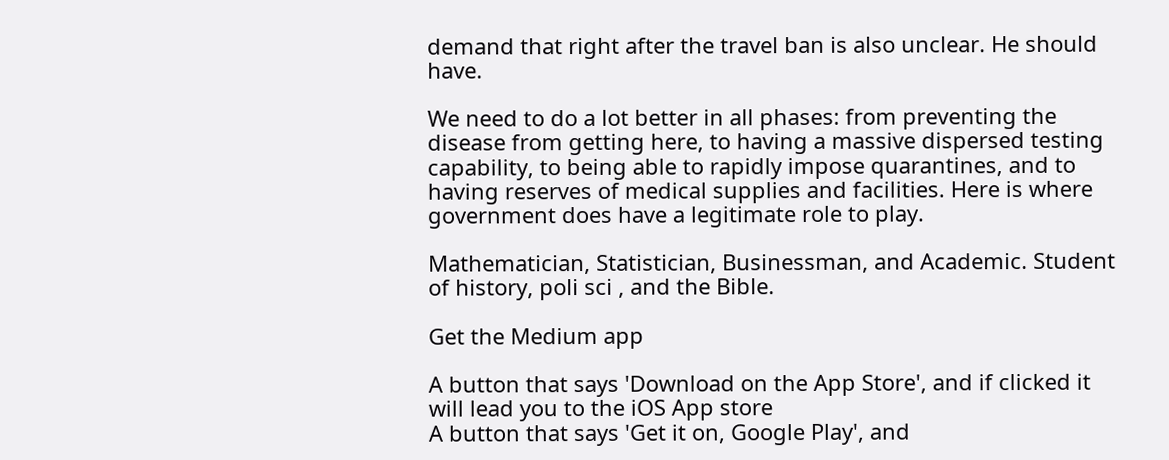demand that right after the travel ban is also unclear. He should have.

We need to do a lot better in all phases: from preventing the disease from getting here, to having a massive dispersed testing capability, to being able to rapidly impose quarantines, and to having reserves of medical supplies and facilities. Here is where government does have a legitimate role to play.

Mathematician, Statistician, Businessman, and Academic. Student of history, poli sci , and the Bible.

Get the Medium app

A button that says 'Download on the App Store', and if clicked it will lead you to the iOS App store
A button that says 'Get it on, Google Play', and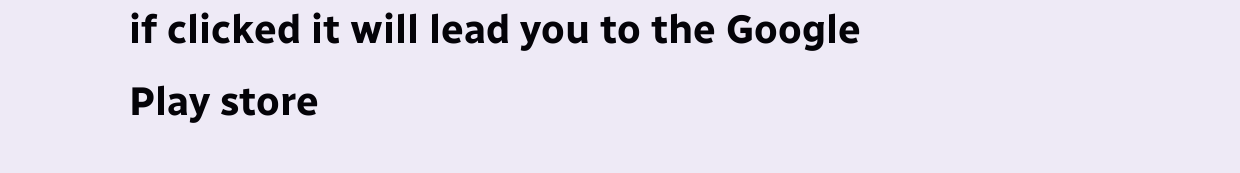if clicked it will lead you to the Google Play store